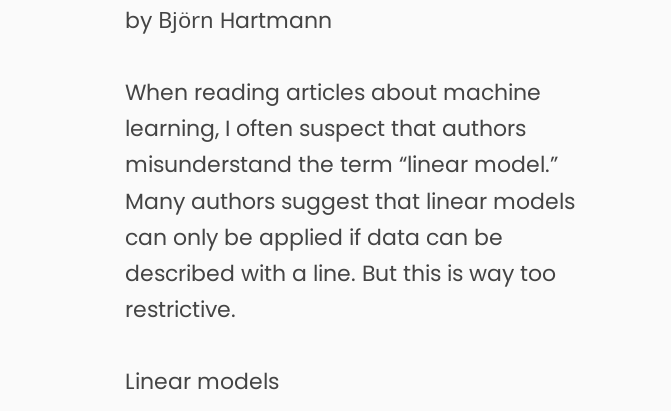by Björn Hartmann

When reading articles about machine learning, I often suspect that authors misunderstand the term “linear model.” Many authors suggest that linear models can only be applied if data can be described with a line. But this is way too restrictive.

Linear models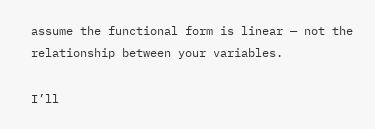assume the functional form is linear — not the relationship between your variables.

I’ll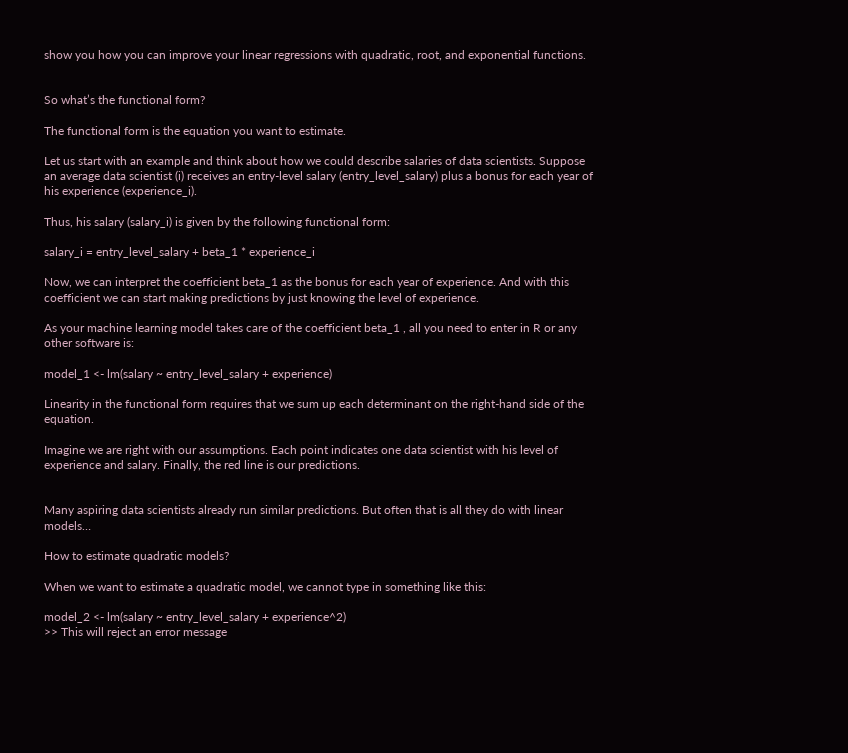show you how you can improve your linear regressions with quadratic, root, and exponential functions.


So what’s the functional form?

The functional form is the equation you want to estimate.

Let us start with an example and think about how we could describe salaries of data scientists. Suppose an average data scientist (i) receives an entry-level salary (entry_level_salary) plus a bonus for each year of his experience (experience_i).

Thus, his salary (salary_i) is given by the following functional form:

salary_i = entry_level_salary + beta_1 * experience_i

Now, we can interpret the coefficient beta_1 as the bonus for each year of experience. And with this coefficient we can start making predictions by just knowing the level of experience.

As your machine learning model takes care of the coefficient beta_1 , all you need to enter in R or any other software is:

model_1 <- lm(salary ~ entry_level_salary + experience)

Linearity in the functional form requires that we sum up each determinant on the right-hand side of the equation.

Imagine we are right with our assumptions. Each point indicates one data scientist with his level of experience and salary. Finally, the red line is our predictions.


Many aspiring data scientists already run similar predictions. But often that is all they do with linear models…

How to estimate quadratic models?

When we want to estimate a quadratic model, we cannot type in something like this:

model_2 <- lm(salary ~ entry_level_salary + experience^2)
>> This will reject an error message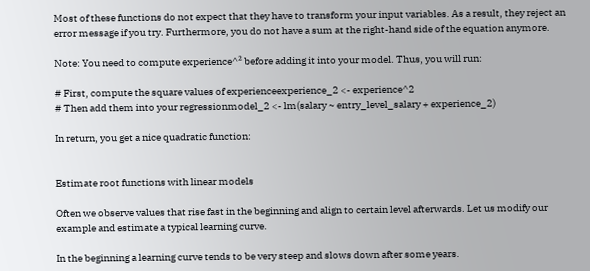Most of these functions do not expect that they have to transform your input variables. As a result, they reject an error message if you try. Furthermore, you do not have a sum at the right-hand side of the equation anymore.

Note: You need to compute experience^² before adding it into your model. Thus, you will run:

# First, compute the square values of experienceexperience_2 <- experience^2
# Then add them into your regressionmodel_2 <- lm(salary ~ entry_level_salary + experience_2)

In return, you get a nice quadratic function:


Estimate root functions with linear models

Often we observe values that rise fast in the beginning and align to certain level afterwards. Let us modify our example and estimate a typical learning curve.

In the beginning a learning curve tends to be very steep and slows down after some years.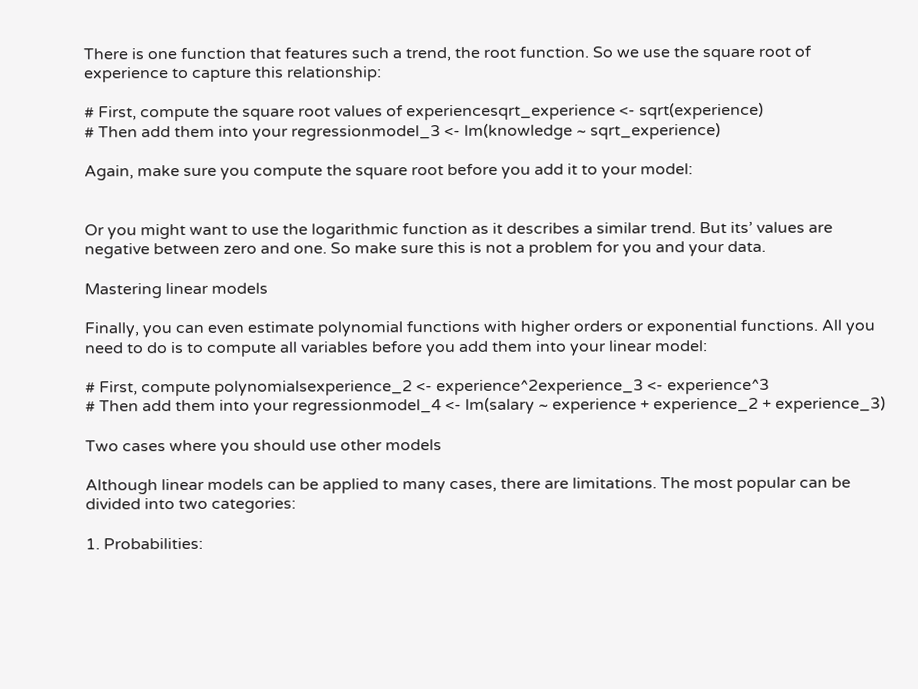There is one function that features such a trend, the root function. So we use the square root of experience to capture this relationship:

# First, compute the square root values of experiencesqrt_experience <- sqrt(experience)
# Then add them into your regressionmodel_3 <- lm(knowledge ~ sqrt_experience)

Again, make sure you compute the square root before you add it to your model:


Or you might want to use the logarithmic function as it describes a similar trend. But its’ values are negative between zero and one. So make sure this is not a problem for you and your data.

Mastering linear models

Finally, you can even estimate polynomial functions with higher orders or exponential functions. All you need to do is to compute all variables before you add them into your linear model:

# First, compute polynomialsexperience_2 <- experience^2experience_3 <- experience^3
# Then add them into your regressionmodel_4 <- lm(salary ~ experience + experience_2 + experience_3)

Two cases where you should use other models

Although linear models can be applied to many cases, there are limitations. The most popular can be divided into two categories:

1. Probabilities: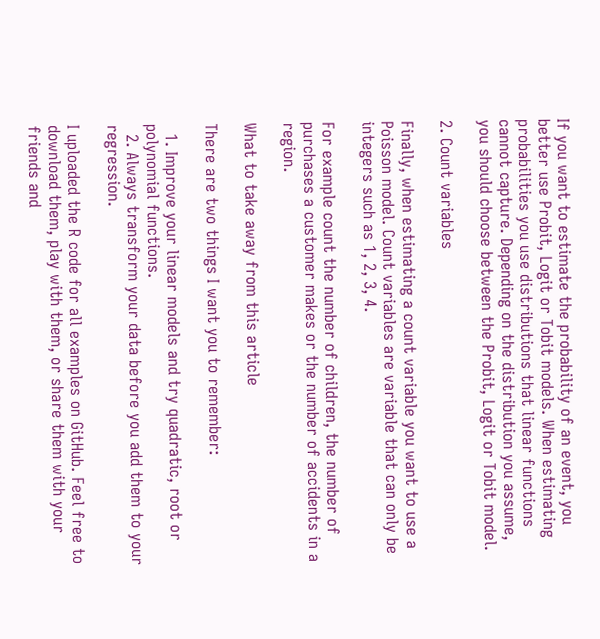If you want to estimate the probability of an event, you better use Probit, Logit or Tobit models. When estimating probabilities you use distributions that linear functions cannot capture. Depending on the distribution you assume, you should choose between the Probit, Logit or Tobit model.

2. Count variables

Finally, when estimating a count variable you want to use a Poisson model. Count variables are variable that can only be integers such as 1, 2, 3, 4.

For example count the number of children, the number of purchases a customer makes or the number of accidents in a region.

What to take away from this article

There are two things I want you to remember:

  1. Improve your linear models and try quadratic, root or polynomial functions.
  2. Always transform your data before you add them to your regression.

I uploaded the R code for all examples on GitHub. Feel free to download them, play with them, or share them with your friends and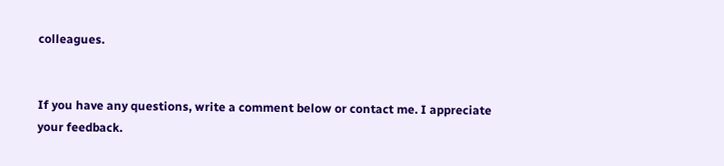colleagues.


If you have any questions, write a comment below or contact me. I appreciate your feedback.